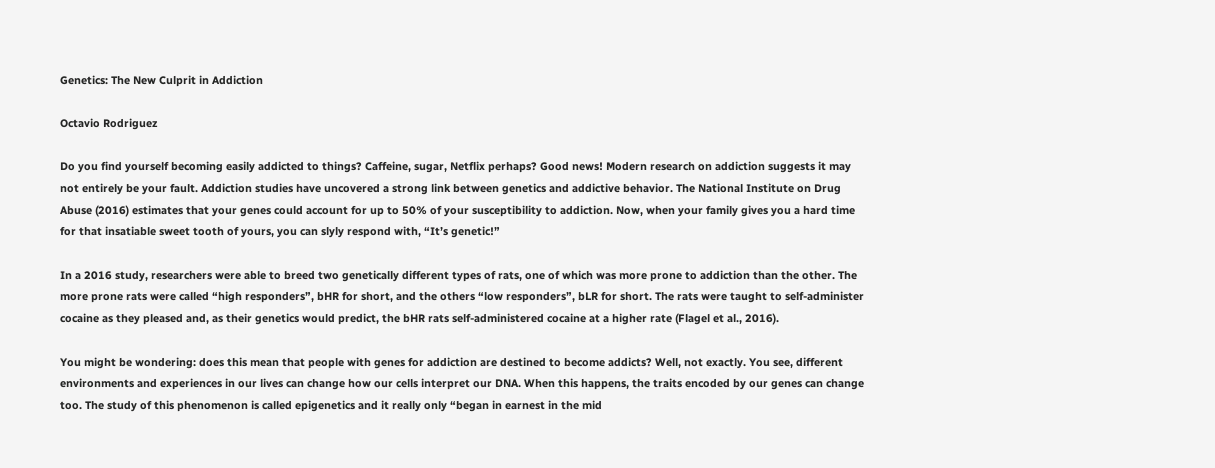Genetics: The New Culprit in Addiction

Octavio Rodriguez

Do you find yourself becoming easily addicted to things? Caffeine, sugar, Netflix perhaps? Good news! Modern research on addiction suggests it may not entirely be your fault. Addiction studies have uncovered a strong link between genetics and addictive behavior. The National Institute on Drug Abuse (2016) estimates that your genes could account for up to 50% of your susceptibility to addiction. Now, when your family gives you a hard time for that insatiable sweet tooth of yours, you can slyly respond with, “It’s genetic!”

In a 2016 study, researchers were able to breed two genetically different types of rats, one of which was more prone to addiction than the other. The more prone rats were called “high responders”, bHR for short, and the others “low responders”, bLR for short. The rats were taught to self-administer cocaine as they pleased and, as their genetics would predict, the bHR rats self-administered cocaine at a higher rate (Flagel et al., 2016).

You might be wondering: does this mean that people with genes for addiction are destined to become addicts? Well, not exactly. You see, different environments and experiences in our lives can change how our cells interpret our DNA. When this happens, the traits encoded by our genes can change too. The study of this phenomenon is called epigenetics and it really only “began in earnest in the mid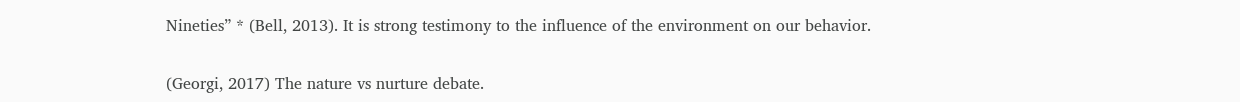Nineties” * (Bell, 2013). It is strong testimony to the influence of the environment on our behavior.

(Georgi, 2017) The nature vs nurture debate.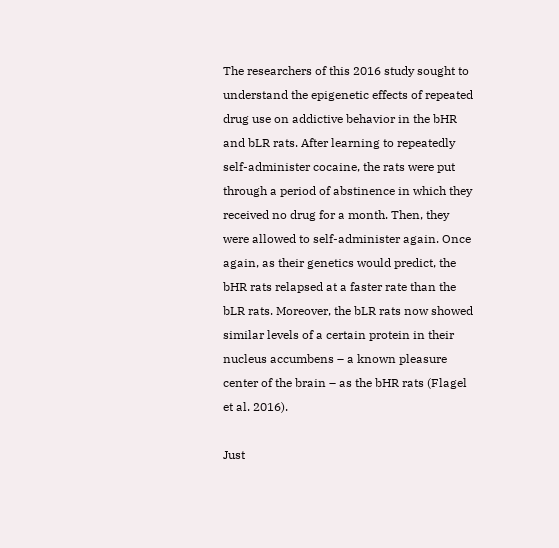The researchers of this 2016 study sought to understand the epigenetic effects of repeated drug use on addictive behavior in the bHR and bLR rats. After learning to repeatedly self-administer cocaine, the rats were put through a period of abstinence in which they received no drug for a month. Then, they were allowed to self-administer again. Once again, as their genetics would predict, the bHR rats relapsed at a faster rate than the bLR rats. Moreover, the bLR rats now showed similar levels of a certain protein in their nucleus accumbens – a known pleasure center of the brain – as the bHR rats (Flagel et al. 2016).

Just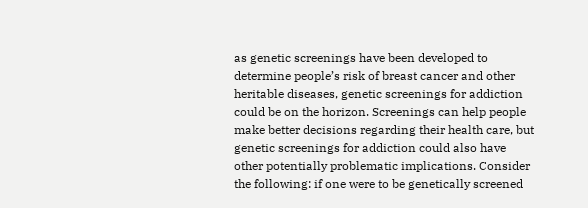as genetic screenings have been developed to determine people’s risk of breast cancer and other heritable diseases, genetic screenings for addiction could be on the horizon. Screenings can help people make better decisions regarding their health care, but genetic screenings for addiction could also have other potentially problematic implications. Consider the following: if one were to be genetically screened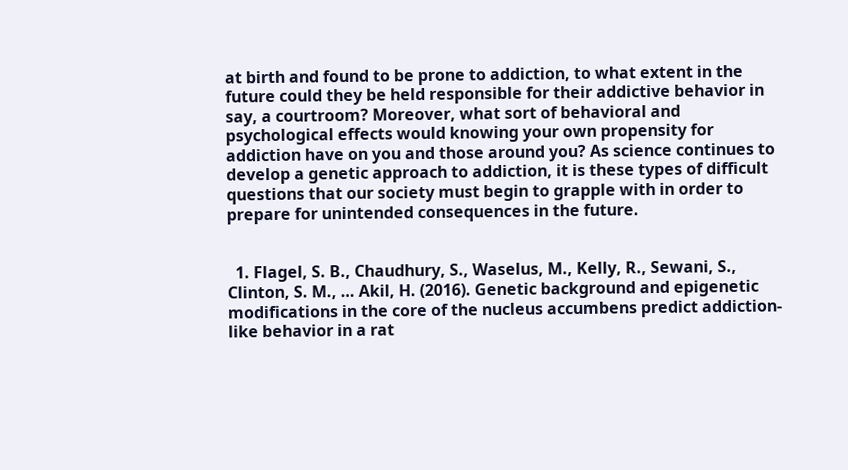at birth and found to be prone to addiction, to what extent in the future could they be held responsible for their addictive behavior in say, a courtroom? Moreover, what sort of behavioral and psychological effects would knowing your own propensity for addiction have on you and those around you? As science continues to develop a genetic approach to addiction, it is these types of difficult questions that our society must begin to grapple with in order to prepare for unintended consequences in the future.


  1. Flagel, S. B., Chaudhury, S., Waselus, M., Kelly, R., Sewani, S., Clinton, S. M., … Akil, H. (2016). Genetic background and epigenetic modifications in the core of the nucleus accumbens predict addiction-like behavior in a rat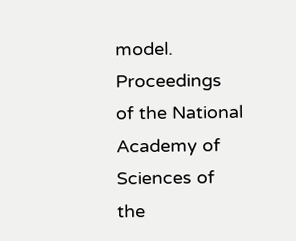model. Proceedings of the National Academy of Sciences of the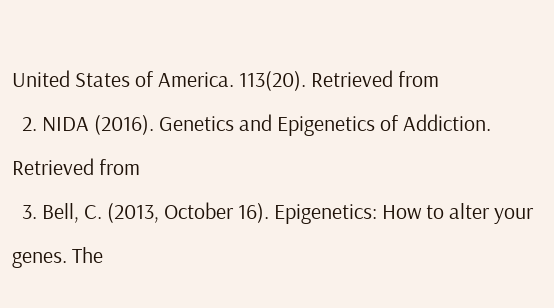United States of America. 113(20). Retrieved from
  2. NIDA (2016). Genetics and Epigenetics of Addiction. Retrieved from
  3. Bell, C. (2013, October 16). Epigenetics: How to alter your genes. The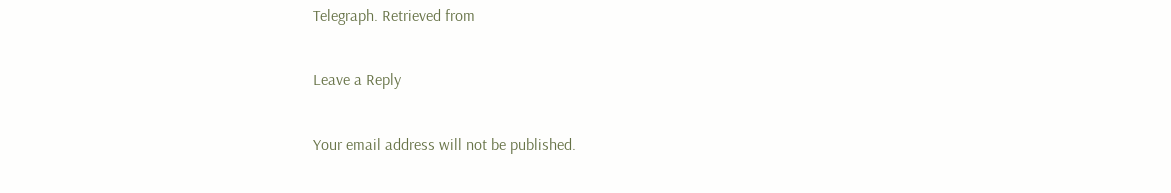Telegraph. Retrieved from

Leave a Reply

Your email address will not be published.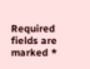Required fields are marked *